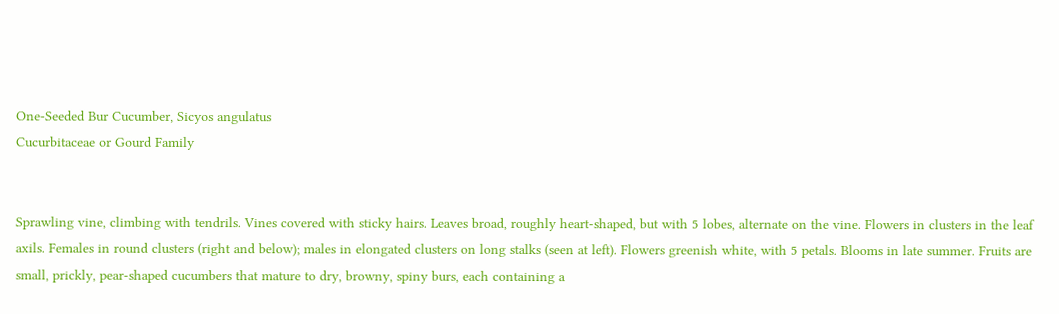One-Seeded Bur Cucumber, Sicyos angulatus
Cucurbitaceae or Gourd Family


Sprawling vine, climbing with tendrils. Vines covered with sticky hairs. Leaves broad, roughly heart-shaped, but with 5 lobes, alternate on the vine. Flowers in clusters in the leaf axils. Females in round clusters (right and below); males in elongated clusters on long stalks (seen at left). Flowers greenish white, with 5 petals. Blooms in late summer. Fruits are small, prickly, pear-shaped cucumbers that mature to dry, browny, spiny burs, each containing a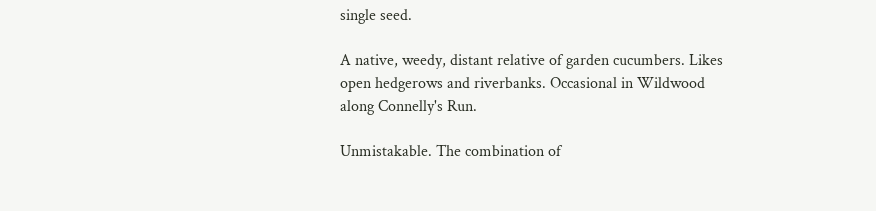single seed.

A native, weedy, distant relative of garden cucumbers. Likes open hedgerows and riverbanks. Occasional in Wildwood along Connelly's Run.

Unmistakable. The combination of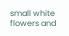small white flowers and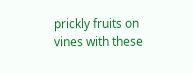prickly fruits on vines with these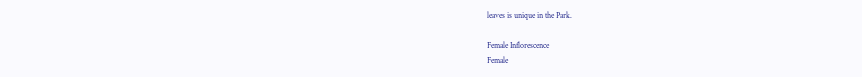leaves is unique in the Park.

Female Inflorescence
Female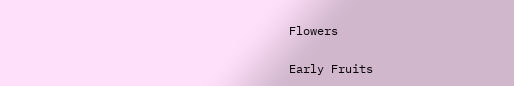Flowers

Early Fruits